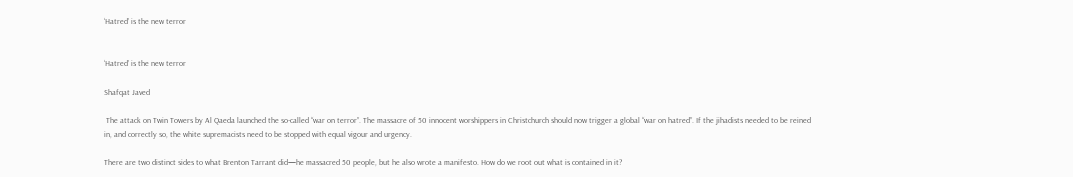‘Hatred’ is the new terror


‘Hatred’ is the new terror

Shafqat Javed

 The attack on Twin Towers by Al Qaeda launched the so-called “war on terror”. The massacre of 50 innocent worshippers in Christchurch should now trigger a global “war on hatred”. If the jihadists needed to be reined in, and correctly so, the white supremacists need to be stopped with equal vigour and urgency.

There are two distinct sides to what Brenton Tarrant did—he massacred 50 people, but he also wrote a manifesto. How do we root out what is contained in it?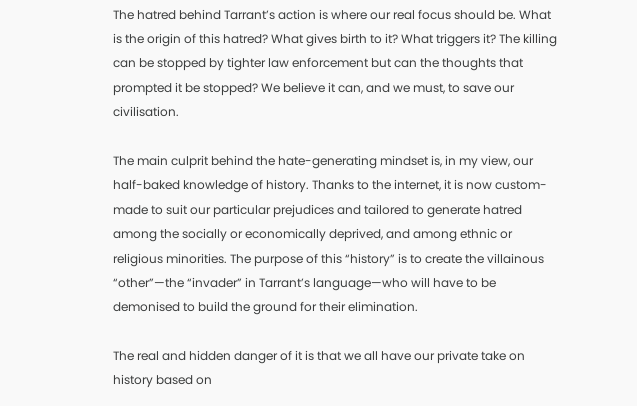The hatred behind Tarrant’s action is where our real focus should be. What is the origin of this hatred? What gives birth to it? What triggers it? The killing can be stopped by tighter law enforcement but can the thoughts that prompted it be stopped? We believe it can, and we must, to save our civilisation.

The main culprit behind the hate-generating mindset is, in my view, our half-baked knowledge of history. Thanks to the internet, it is now custom-made to suit our particular prejudices and tailored to generate hatred among the socially or economically deprived, and among ethnic or religious minorities. The purpose of this “history” is to create the villainous “other”—the “invader” in Tarrant’s language—who will have to be demonised to build the ground for their elimination.

The real and hidden danger of it is that we all have our private take on history based on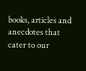books, articles and anecdotes that cater to our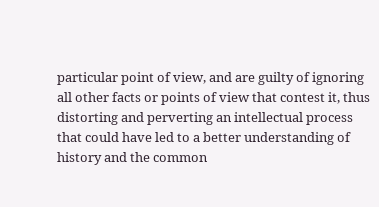particular point of view, and are guilty of ignoring all other facts or points of view that contest it, thus distorting and perverting an intellectual process that could have led to a better understanding of history and the common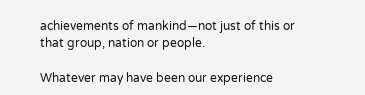achievements of mankind—not just of this or that group, nation or people.

Whatever may have been our experience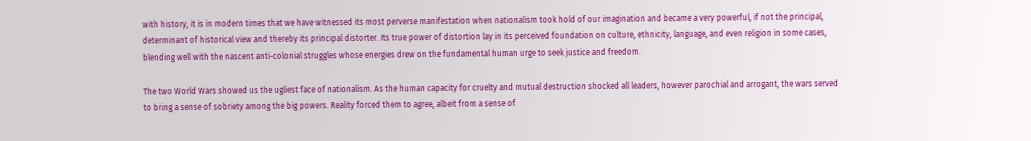with history, it is in modern times that we have witnessed its most perverse manifestation when nationalism took hold of our imagination and became a very powerful, if not the principal, determinant of historical view and thereby its principal distorter. Its true power of distortion lay in its perceived foundation on culture, ethnicity, language, and even religion in some cases, blending well with the nascent anti-colonial struggles whose energies drew on the fundamental human urge to seek justice and freedom.

The two World Wars showed us the ugliest face of nationalism. As the human capacity for cruelty and mutual destruction shocked all leaders, however parochial and arrogant, the wars served to bring a sense of sobriety among the big powers. Reality forced them to agree, albeit from a sense of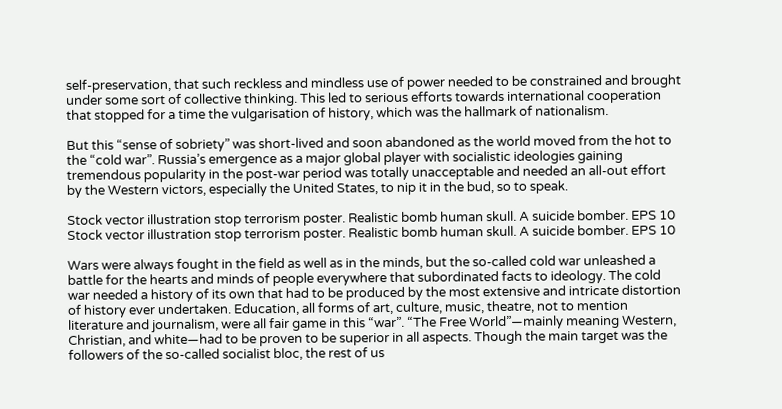self-preservation, that such reckless and mindless use of power needed to be constrained and brought under some sort of collective thinking. This led to serious efforts towards international cooperation that stopped for a time the vulgarisation of history, which was the hallmark of nationalism.

But this “sense of sobriety” was short-lived and soon abandoned as the world moved from the hot to the “cold war”. Russia’s emergence as a major global player with socialistic ideologies gaining tremendous popularity in the post-war period was totally unacceptable and needed an all-out effort by the Western victors, especially the United States, to nip it in the bud, so to speak.

Stock vector illustration stop terrorism poster. Realistic bomb human skull. A suicide bomber. EPS 10
Stock vector illustration stop terrorism poster. Realistic bomb human skull. A suicide bomber. EPS 10

Wars were always fought in the field as well as in the minds, but the so-called cold war unleashed a battle for the hearts and minds of people everywhere that subordinated facts to ideology. The cold war needed a history of its own that had to be produced by the most extensive and intricate distortion of history ever undertaken. Education, all forms of art, culture, music, theatre, not to mention literature and journalism, were all fair game in this “war”. “The Free World”—mainly meaning Western, Christian, and white—had to be proven to be superior in all aspects. Though the main target was the followers of the so-called socialist bloc, the rest of us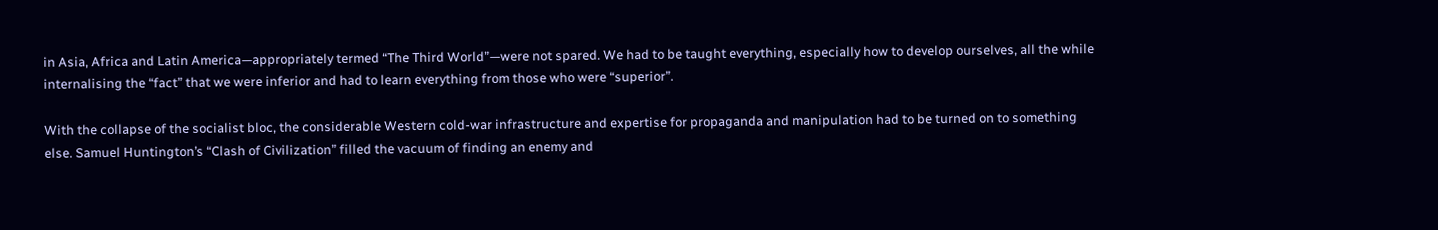in Asia, Africa and Latin America—appropriately termed “The Third World”—were not spared. We had to be taught everything, especially how to develop ourselves, all the while internalising the “fact” that we were inferior and had to learn everything from those who were “superior”.

With the collapse of the socialist bloc, the considerable Western cold-war infrastructure and expertise for propaganda and manipulation had to be turned on to something else. Samuel Huntington’s “Clash of Civilization” filled the vacuum of finding an enemy and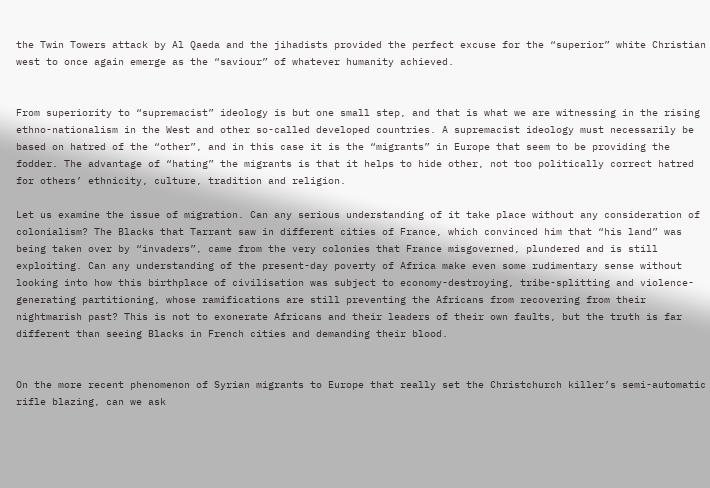the Twin Towers attack by Al Qaeda and the jihadists provided the perfect excuse for the “superior” white Christian west to once again emerge as the “saviour” of whatever humanity achieved.


From superiority to “supremacist” ideology is but one small step, and that is what we are witnessing in the rising ethno-nationalism in the West and other so-called developed countries. A supremacist ideology must necessarily be based on hatred of the “other”, and in this case it is the “migrants” in Europe that seem to be providing the fodder. The advantage of “hating” the migrants is that it helps to hide other, not too politically correct hatred for others’ ethnicity, culture, tradition and religion.

Let us examine the issue of migration. Can any serious understanding of it take place without any consideration of colonialism? The Blacks that Tarrant saw in different cities of France, which convinced him that “his land” was being taken over by “invaders”, came from the very colonies that France misgoverned, plundered and is still exploiting. Can any understanding of the present-day poverty of Africa make even some rudimentary sense without looking into how this birthplace of civilisation was subject to economy-destroying, tribe-splitting and violence-generating partitioning, whose ramifications are still preventing the Africans from recovering from their nightmarish past? This is not to exonerate Africans and their leaders of their own faults, but the truth is far different than seeing Blacks in French cities and demanding their blood.


On the more recent phenomenon of Syrian migrants to Europe that really set the Christchurch killer’s semi-automatic rifle blazing, can we ask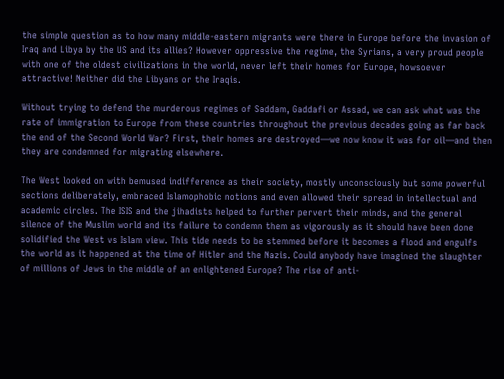the simple question as to how many middle-eastern migrants were there in Europe before the invasion of Iraq and Libya by the US and its allies? However oppressive the regime, the Syrians, a very proud people with one of the oldest civilizations in the world, never left their homes for Europe, howsoever attractive! Neither did the Libyans or the Iraqis.

Without trying to defend the murderous regimes of Saddam, Gaddafi or Assad, we can ask what was the rate of immigration to Europe from these countries throughout the previous decades going as far back the end of the Second World War? First, their homes are destroyed—we now know it was for oil—and then they are condemned for migrating elsewhere.

The West looked on with bemused indifference as their society, mostly unconsciously but some powerful sections deliberately, embraced Islamophobic notions and even allowed their spread in intellectual and academic circles. The ISIS and the jihadists helped to further pervert their minds, and the general silence of the Muslim world and its failure to condemn them as vigorously as it should have been done solidified the West vs Islam view. This tide needs to be stemmed before it becomes a flood and engulfs the world as it happened at the time of Hitler and the Nazis. Could anybody have imagined the slaughter of millions of Jews in the middle of an enlightened Europe? The rise of anti-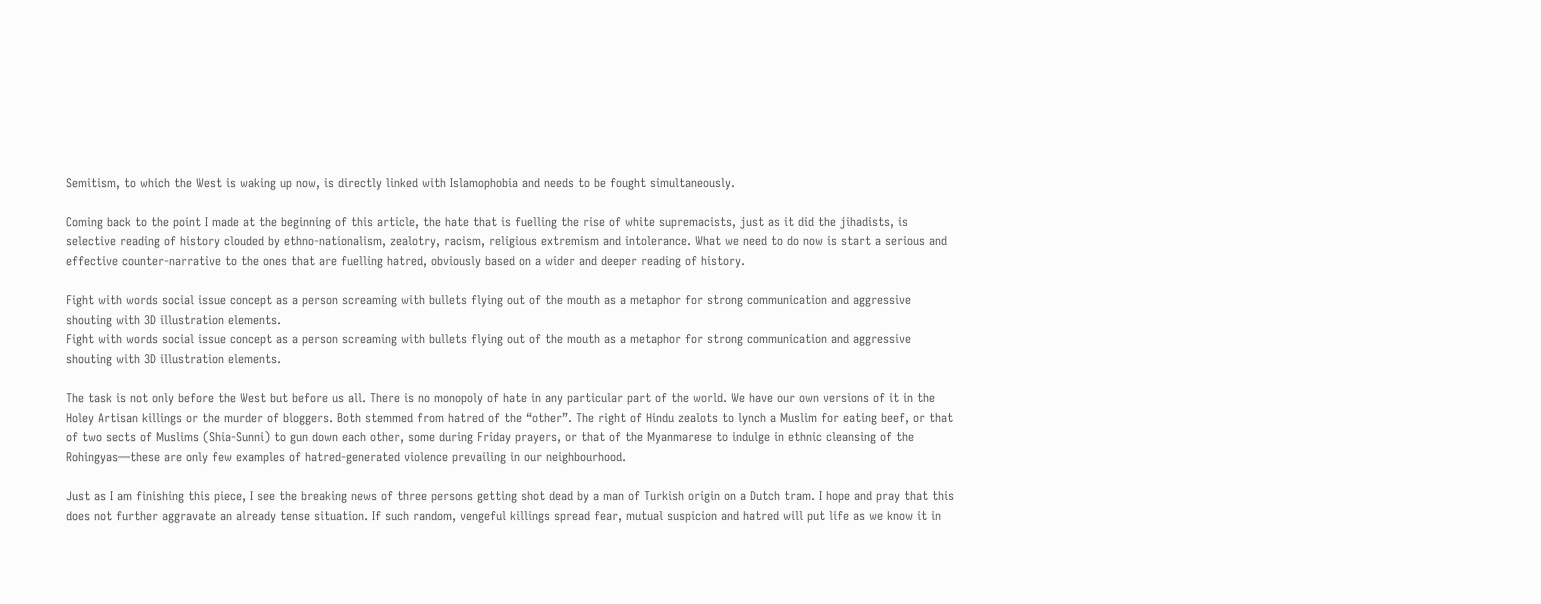Semitism, to which the West is waking up now, is directly linked with Islamophobia and needs to be fought simultaneously.

Coming back to the point I made at the beginning of this article, the hate that is fuelling the rise of white supremacists, just as it did the jihadists, is selective reading of history clouded by ethno-nationalism, zealotry, racism, religious extremism and intolerance. What we need to do now is start a serious and effective counter-narrative to the ones that are fuelling hatred, obviously based on a wider and deeper reading of history.

Fight with words social issue concept as a person screaming with bullets flying out of the mouth as a metaphor for strong communication and aggressive shouting with 3D illustration elements.
Fight with words social issue concept as a person screaming with bullets flying out of the mouth as a metaphor for strong communication and aggressive shouting with 3D illustration elements.

The task is not only before the West but before us all. There is no monopoly of hate in any particular part of the world. We have our own versions of it in the Holey Artisan killings or the murder of bloggers. Both stemmed from hatred of the “other”. The right of Hindu zealots to lynch a Muslim for eating beef, or that of two sects of Muslims (Shia-Sunni) to gun down each other, some during Friday prayers, or that of the Myanmarese to indulge in ethnic cleansing of the Rohingyas—these are only few examples of hatred-generated violence prevailing in our neighbourhood.

Just as I am finishing this piece, I see the breaking news of three persons getting shot dead by a man of Turkish origin on a Dutch tram. I hope and pray that this does not further aggravate an already tense situation. If such random, vengeful killings spread fear, mutual suspicion and hatred will put life as we know it in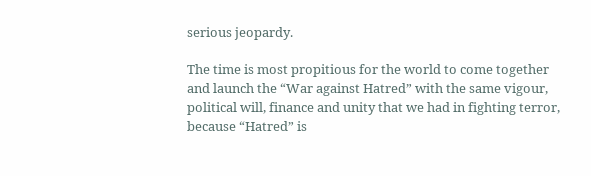serious jeopardy.

The time is most propitious for the world to come together and launch the “War against Hatred” with the same vigour, political will, finance and unity that we had in fighting terror, because “Hatred” is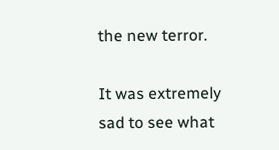the new terror.

It was extremely sad to see what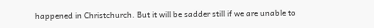happened in Christchurch. But it will be sadder still if we are unable to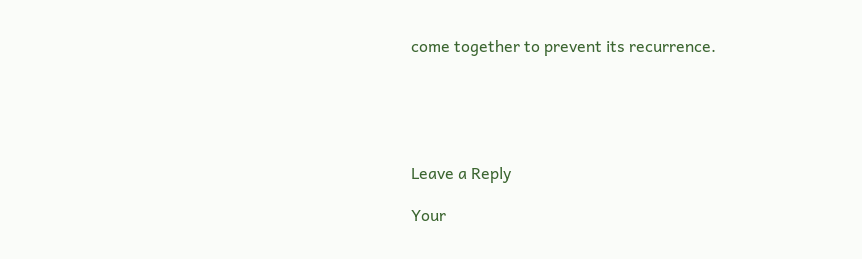come together to prevent its recurrence.





Leave a Reply

Your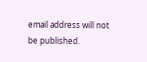email address will not be published.